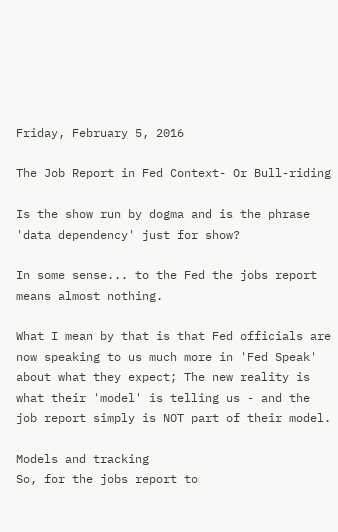Friday, February 5, 2016

The Job Report in Fed Context- Or Bull-riding

Is the show run by dogma and is the phrase 'data dependency' just for show?

In some sense... to the Fed the jobs report means almost nothing.

What I mean by that is that Fed officials are now speaking to us much more in 'Fed Speak' about what they expect; The new reality is what their 'model' is telling us - and the job report simply is NOT part of their model.

Models and tracking
So, for the jobs report to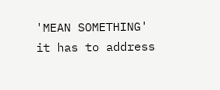'MEAN SOMETHING' it has to address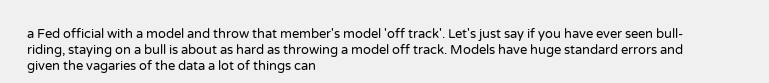a Fed official with a model and throw that member's model 'off track'. Let's just say if you have ever seen bull-riding, staying on a bull is about as hard as throwing a model off track. Models have huge standard errors and given the vagaries of the data a lot of things can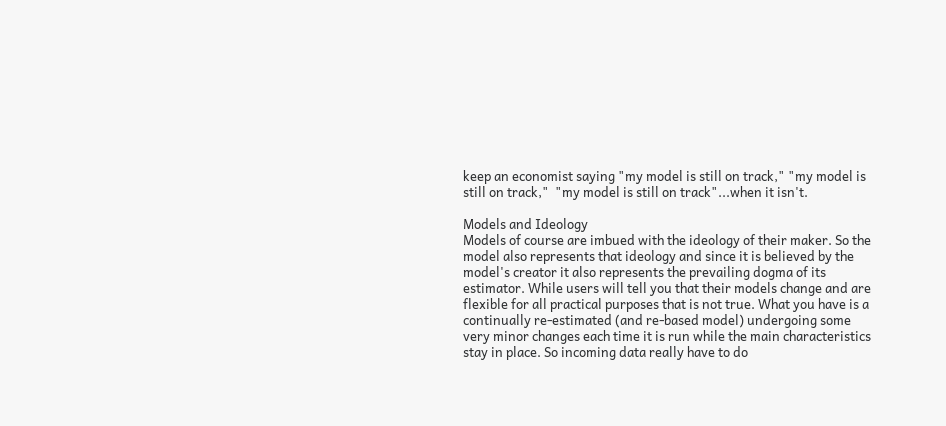keep an economist saying "my model is still on track," "my model is still on track,"  "my model is still on track"...when it isn't.

Models and Ideology
Models of course are imbued with the ideology of their maker. So the model also represents that ideology and since it is believed by the model's creator it also represents the prevailing dogma of its estimator. While users will tell you that their models change and are flexible for all practical purposes that is not true. What you have is a continually re-estimated (and re-based model) undergoing some very minor changes each time it is run while the main characteristics stay in place. So incoming data really have to do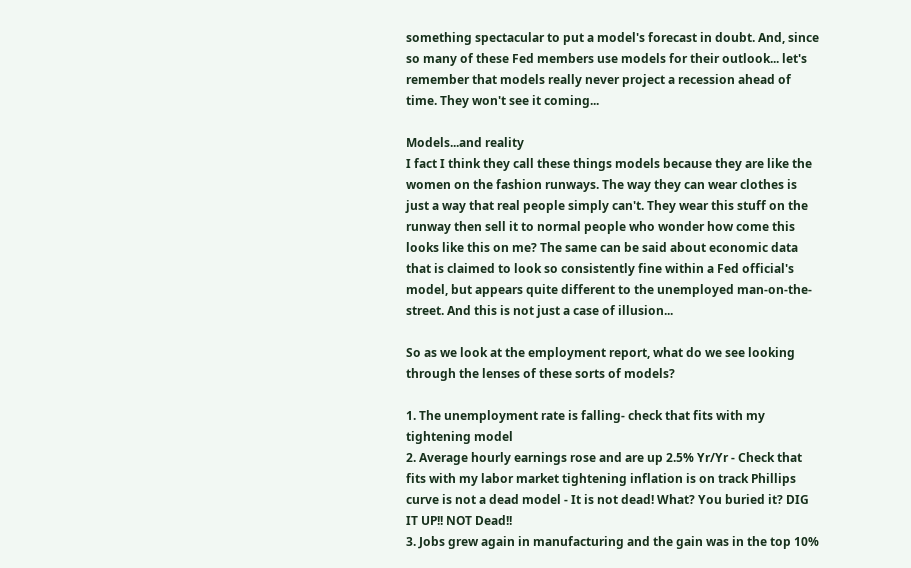something spectacular to put a model's forecast in doubt. And, since so many of these Fed members use models for their outlook... let's remember that models really never project a recession ahead of time. They won't see it coming...

Models...and reality
I fact I think they call these things models because they are like the women on the fashion runways. The way they can wear clothes is just a way that real people simply can't. They wear this stuff on the runway then sell it to normal people who wonder how come this looks like this on me? The same can be said about economic data that is claimed to look so consistently fine within a Fed official's model, but appears quite different to the unemployed man-on-the-street. And this is not just a case of illusion...

So as we look at the employment report, what do we see looking through the lenses of these sorts of models?

1. The unemployment rate is falling- check that fits with my tightening model
2. Average hourly earnings rose and are up 2.5% Yr/Yr - Check that fits with my labor market tightening inflation is on track Phillips curve is not a dead model - It is not dead! What? You buried it? DIG IT UP!! NOT Dead!!
3. Jobs grew again in manufacturing and the gain was in the top 10%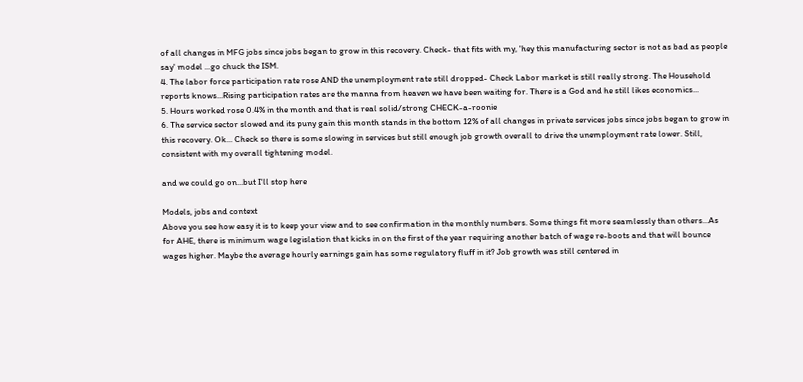of all changes in MFG jobs since jobs began to grow in this recovery. Check- that fits with my, 'hey this manufacturing sector is not as bad as people say' model ...go chuck the ISM.
4. The labor force participation rate rose AND the unemployment rate still dropped- Check Labor market is still really strong. The Household reports knows...Rising participation rates are the manna from heaven we have been waiting for. There is a God and he still likes economics...
5. Hours worked rose 0.4% in the month and that is real solid/strong CHECK-a-roonie
6. The service sector slowed and its puny gain this month stands in the bottom 12% of all changes in private services jobs since jobs began to grow in this recovery. Ok... Check so there is some slowing in services but still enough job growth overall to drive the unemployment rate lower. Still, consistent with my overall tightening model.

and we could go on...but I'll stop here

Models, jobs and context
Above you see how easy it is to keep your view and to see confirmation in the monthly numbers. Some things fit more seamlessly than others...As for AHE, there is minimum wage legislation that kicks in on the first of the year requiring another batch of wage re-boots and that will bounce wages higher. Maybe the average hourly earnings gain has some regulatory fluff in it? Job growth was still centered in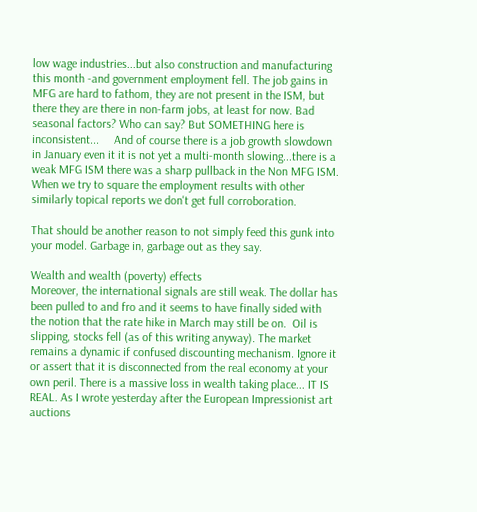low wage industries...but also construction and manufacturing this month -and government employment fell. The job gains in MFG are hard to fathom, they are not present in the ISM, but there they are there in non-farm jobs, at least for now. Bad seasonal factors? Who can say? But SOMETHING here is inconsistent...     And of course there is a job growth slowdown in January even it it is not yet a multi-month slowing...there is a weak MFG ISM there was a sharp pullback in the Non MFG ISM. When we try to square the employment results with other similarly topical reports we don't get full corroboration.

That should be another reason to not simply feed this gunk into your model. Garbage in, garbage out as they say.

Wealth and wealth (poverty) effects
Moreover, the international signals are still weak. The dollar has been pulled to and fro and it seems to have finally sided with the notion that the rate hike in March may still be on.  Oil is slipping, stocks fell (as of this writing anyway). The market remains a dynamic if confused discounting mechanism. Ignore it or assert that it is disconnected from the real economy at your own peril. There is a massive loss in wealth taking place... IT IS REAL. As I wrote yesterday after the European Impressionist art auctions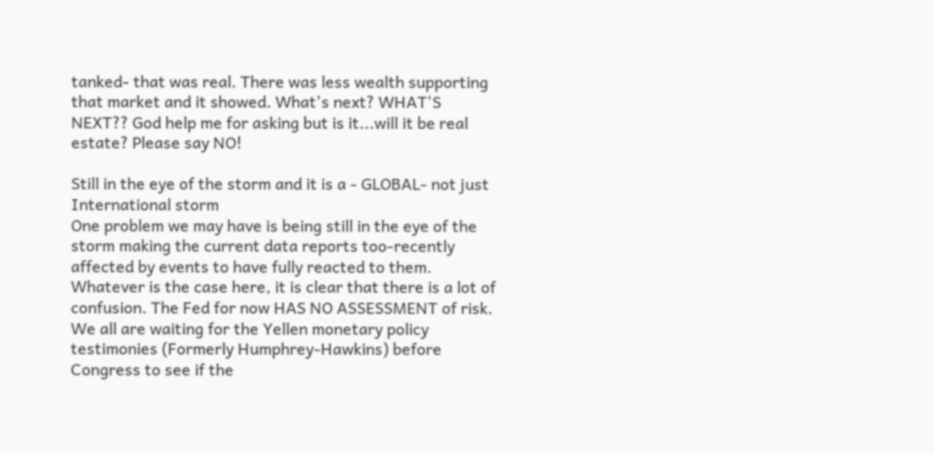tanked- that was real. There was less wealth supporting that market and it showed. What's next? WHAT'S NEXT?? God help me for asking but is it...will it be real estate? Please say NO!

Still in the eye of the storm and it is a - GLOBAL- not just International storm
One problem we may have is being still in the eye of the storm making the current data reports too-recently affected by events to have fully reacted to them. Whatever is the case here, it is clear that there is a lot of confusion. The Fed for now HAS NO ASSESSMENT of risk. We all are waiting for the Yellen monetary policy testimonies (Formerly Humphrey-Hawkins) before Congress to see if the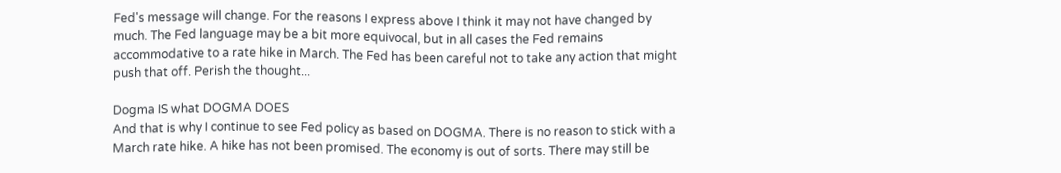Fed's message will change. For the reasons I express above I think it may not have changed by much. The Fed language may be a bit more equivocal, but in all cases the Fed remains accommodative to a rate hike in March. The Fed has been careful not to take any action that might push that off. Perish the thought...

Dogma IS what DOGMA DOES
And that is why I continue to see Fed policy as based on DOGMA. There is no reason to stick with a March rate hike. A hike has not been promised. The economy is out of sorts. There may still be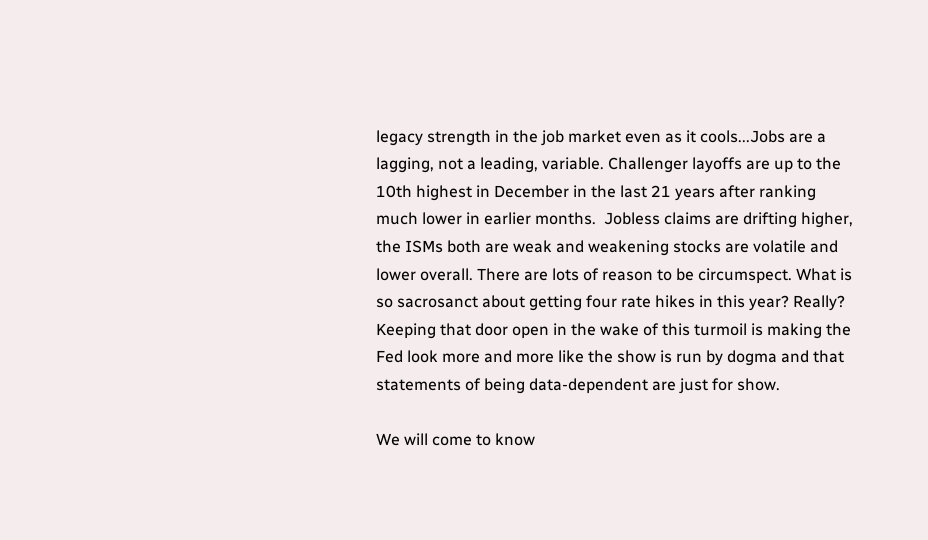legacy strength in the job market even as it cools...Jobs are a lagging, not a leading, variable. Challenger layoffs are up to the 10th highest in December in the last 21 years after ranking much lower in earlier months.  Jobless claims are drifting higher, the ISMs both are weak and weakening stocks are volatile and lower overall. There are lots of reason to be circumspect. What is so sacrosanct about getting four rate hikes in this year? Really? Keeping that door open in the wake of this turmoil is making the Fed look more and more like the show is run by dogma and that statements of being data-dependent are just for show.

We will come to know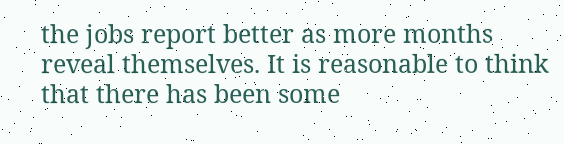the jobs report better as more months reveal themselves. It is reasonable to think that there has been some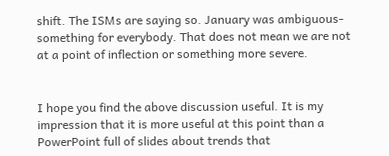shift. The ISMs are saying so. January was ambiguous- something for everybody. That does not mean we are not at a point of inflection or something more severe.


I hope you find the above discussion useful. It is my impression that it is more useful at this point than a PowerPoint full of slides about trends that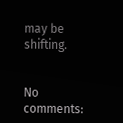may be shifting.


No comments: